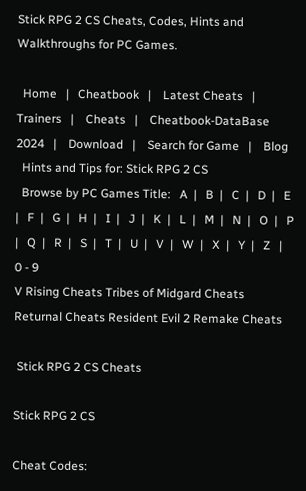Stick RPG 2 CS Cheats, Codes, Hints and Walkthroughs for PC Games.

  Home   |   Cheatbook   |    Latest Cheats   |    Trainers   |    Cheats   |    Cheatbook-DataBase 2024   |    Download   |    Search for Game   |    Blog
  Hints and Tips for: Stick RPG 2 CS
  Browse by PC Games Title:   A  |   B  |   C  |   D  |   E  |   F  |   G  |   H  |   I  |   J  |   K  |   L  |   M  |   N  |   O  |   P  |   Q  |   R  |   S  |   T  |   U  |   V  |   W  |   X  |   Y  |   Z   |   0 - 9
V Rising Cheats Tribes of Midgard Cheats Returnal Cheats Resident Evil 2 Remake Cheats

 Stick RPG 2 CS Cheats

Stick RPG 2 CS

Cheat Codes: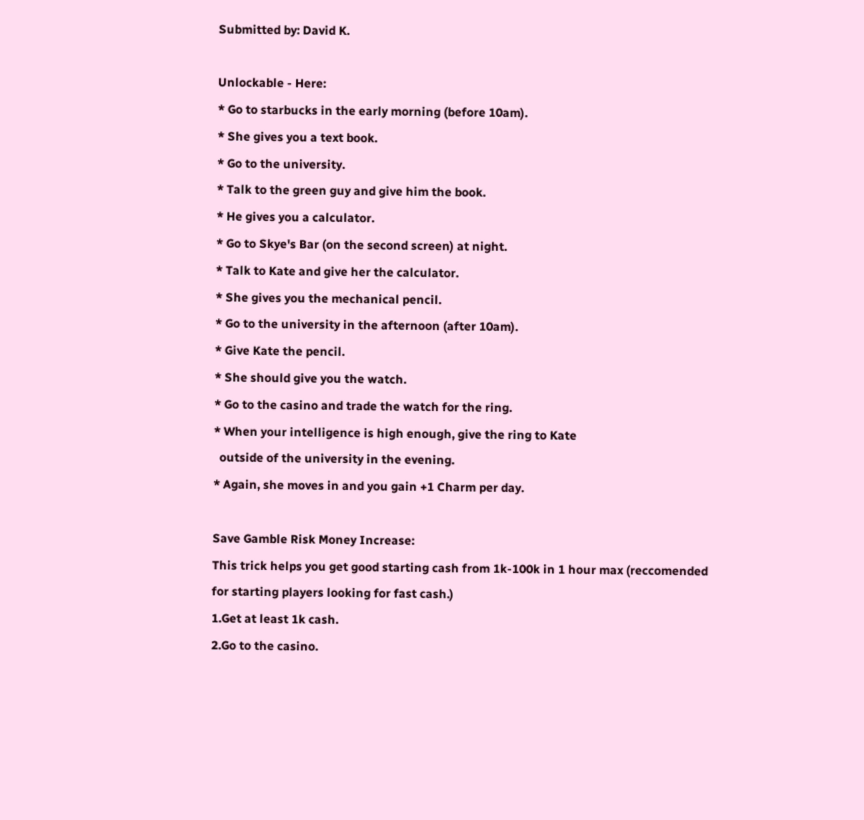Submitted by: David K.

Unlockable - Here:
* Go to starbucks in the early morning (before 10am).
* She gives you a text book.
* Go to the university.
* Talk to the green guy and give him the book.
* He gives you a calculator.
* Go to Skye's Bar (on the second screen) at night.
* Talk to Kate and give her the calculator.
* She gives you the mechanical pencil.
* Go to the university in the afternoon (after 10am).
* Give Kate the pencil.
* She should give you the watch.
* Go to the casino and trade the watch for the ring.
* When your intelligence is high enough, give the ring to Kate
  outside of the university in the evening.
* Again, she moves in and you gain +1 Charm per day.

Save Gamble Risk Money Increase:
This trick helps you get good starting cash from 1k-100k in 1 hour max (reccomended
for starting players looking for fast cash.)
1.Get at least 1k cash.
2.Go to the casino.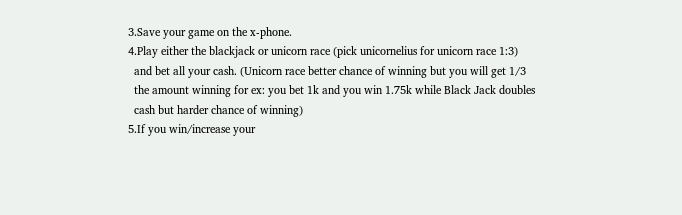3.Save your game on the x-phone.
4.Play either the blackjack or unicorn race (pick unicornelius for unicorn race 1:3)
  and bet all your cash. (Unicorn race better chance of winning but you will get 1/3
  the amount winning for ex: you bet 1k and you win 1.75k while Black Jack doubles
  cash but harder chance of winning)
5.If you win/increase your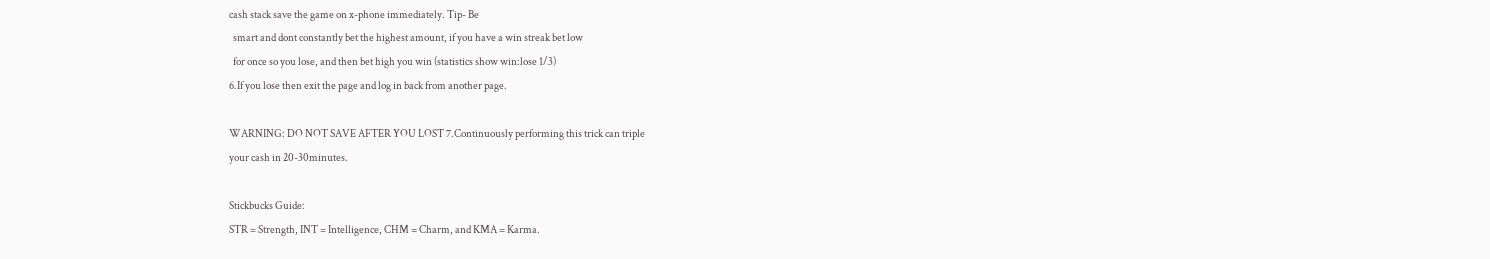cash stack save the game on x-phone immediately. Tip- Be
  smart and dont constantly bet the highest amount, if you have a win streak bet low
  for once so you lose, and then bet high you win (statistics show win:lose 1/3)
6.If you lose then exit the page and log in back from another page.

WARNING: DO NOT SAVE AFTER YOU LOST 7.Continuously performing this trick can triple
your cash in 20-30minutes.

Stickbucks Guide:
STR = Strength, INT = Intelligence, CHM = Charm, and KMA = Karma.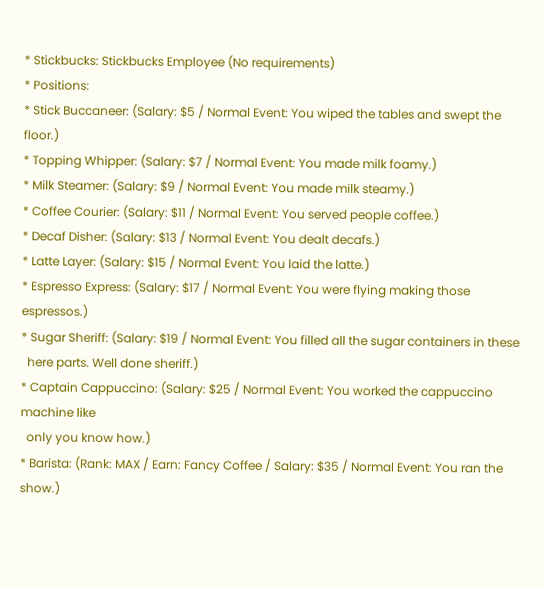* Stickbucks: Stickbucks Employee (No requirements)
* Positions:
* Stick Buccaneer: (Salary: $5 / Normal Event: You wiped the tables and swept the floor.)
* Topping Whipper: (Salary: $7 / Normal Event: You made milk foamy.)
* Milk Steamer: (Salary: $9 / Normal Event: You made milk steamy.)
* Coffee Courier: (Salary: $11 / Normal Event: You served people coffee.)
* Decaf Disher: (Salary: $13 / Normal Event: You dealt decafs.)
* Latte Layer: (Salary: $15 / Normal Event: You laid the latte.)
* Espresso Express: (Salary: $17 / Normal Event: You were flying making those espressos.)
* Sugar Sheriff: (Salary: $19 / Normal Event: You filled all the sugar containers in these
  here parts. Well done sheriff.)
* Captain Cappuccino: (Salary: $25 / Normal Event: You worked the cappuccino machine like
  only you know how.)
* Barista: (Rank: MAX / Earn: Fancy Coffee / Salary: $35 / Normal Event: You ran the show.)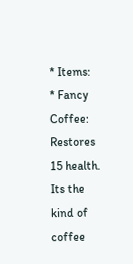* Items:
* Fancy Coffee: Restores 15 health. Its the kind of coffee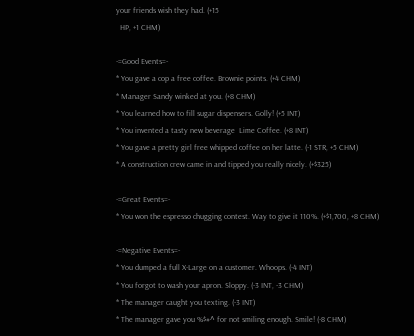your friends wish they had. (+15
  HP, +1 CHM)

-=Good Events=-
* You gave a cop a free coffee. Brownie points. (+4 CHM)
* Manager Sandy winked at you. (+8 CHM)
* You learned how to fill sugar dispensers. Golly! (+5 INT)
* You invented a tasty new beverage  Lime Coffee. (+8 INT)
* You gave a pretty girl free whipped coffee on her latte. (-1 STR, +5 CHM)
* A construction crew came in and tipped you really nicely. (+$325)

-=Great Events=-
* You won the espresso chugging contest. Way to give it 110%. (+$1,700, +8 CHM)

-=Negative Events=-
* You dumped a full X-Large on a customer. Whoops. (-4 INT)
* You forgot to wash your apron. Sloppy. (-3 INT, -3 CHM)
* The manager caught you texting. (-3 INT)
* The manager gave you %$#^ for not smiling enough. Smile! (-8 CHM)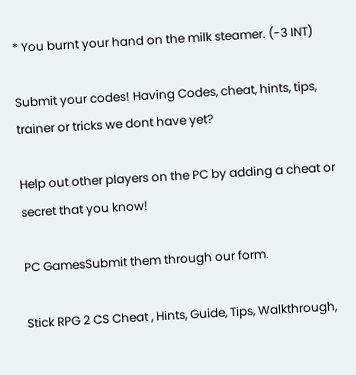* You burnt your hand on the milk steamer. (-3 INT)

Submit your codes! Having Codes, cheat, hints, tips, trainer or tricks we dont have yet?

Help out other players on the PC by adding a cheat or secret that you know!

PC GamesSubmit them through our form.

Stick RPG 2 CS Cheat , Hints, Guide, Tips, Walkthrough,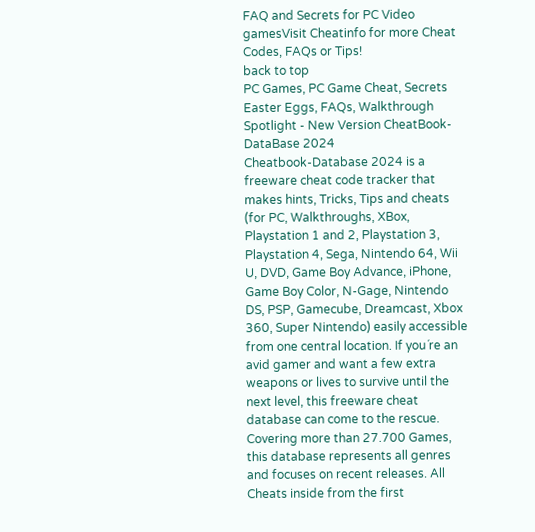FAQ and Secrets for PC Video gamesVisit Cheatinfo for more Cheat Codes, FAQs or Tips!
back to top
PC Games, PC Game Cheat, Secrets Easter Eggs, FAQs, Walkthrough Spotlight - New Version CheatBook-DataBase 2024
Cheatbook-Database 2024 is a freeware cheat code tracker that makes hints, Tricks, Tips and cheats (for PC, Walkthroughs, XBox, Playstation 1 and 2, Playstation 3, Playstation 4, Sega, Nintendo 64, Wii U, DVD, Game Boy Advance, iPhone, Game Boy Color, N-Gage, Nintendo DS, PSP, Gamecube, Dreamcast, Xbox 360, Super Nintendo) easily accessible from one central location. If you´re an avid gamer and want a few extra weapons or lives to survive until the next level, this freeware cheat database can come to the rescue. Covering more than 27.700 Games, this database represents all genres and focuses on recent releases. All Cheats inside from the first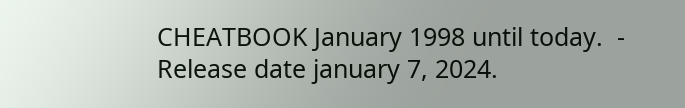CHEATBOOK January 1998 until today.  - Release date january 7, 2024.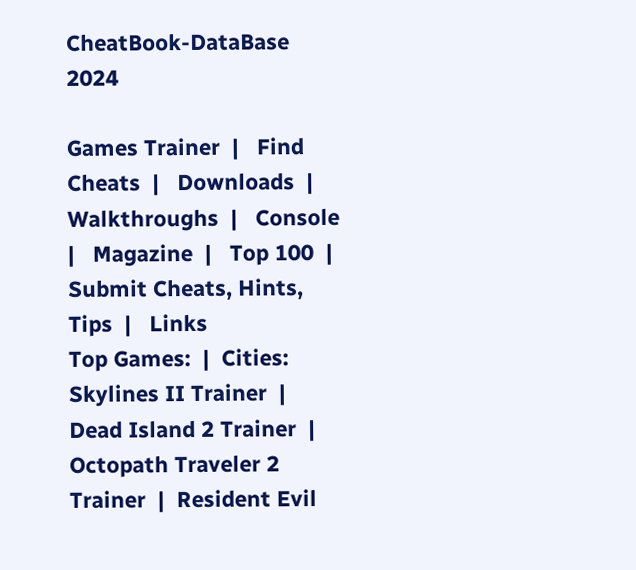CheatBook-DataBase 2024

Games Trainer  |   Find Cheats  |   Downloads  |   Walkthroughs  |   Console   |   Magazine  |   Top 100  |   Submit Cheats, Hints, Tips  |   Links
Top Games:  |  Cities: Skylines II Trainer  |  Dead Island 2 Trainer  |  Octopath Traveler 2 Trainer  |  Resident Evil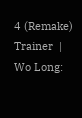4 (Remake) Trainer  |  Wo Long: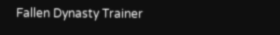Fallen Dynasty Trainer